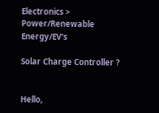Electronics > Power/Renewable Energy/EV's

Solar Charge Controller ?


Hello,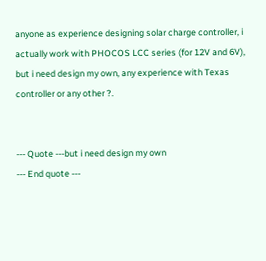anyone as experience designing solar charge controller, i actually work with PHOCOS LCC series (for 12V and 6V), but i need design my own, any experience with Texas controller or any other ?.


--- Quote ---but i need design my own
--- End quote ---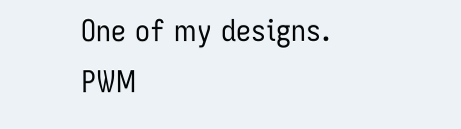One of my designs. PWM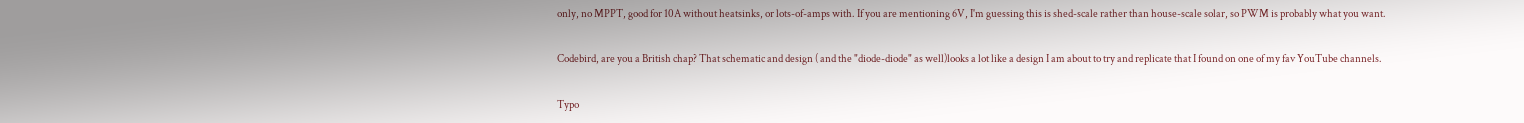only, no MPPT, good for 10A without heatsinks, or lots-of-amps with. If you are mentioning 6V, I'm guessing this is shed-scale rather than house-scale solar, so PWM is probably what you want.

Codebird, are you a British chap? That schematic and design ( and the "diode-diode" as well)looks a lot like a design I am about to try and replicate that I found on one of my fav YouTube channels.

Typo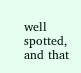well spotted, and that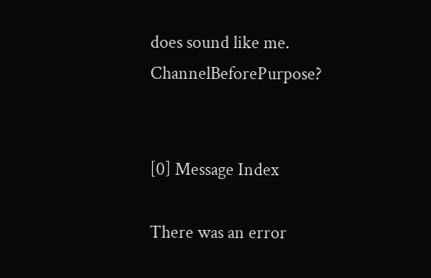does sound like me. ChannelBeforePurpose?


[0] Message Index

There was an error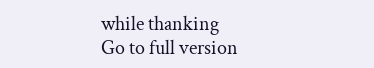while thanking
Go to full version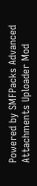Powered by SMFPacks Advanced Attachments Uploader Mod